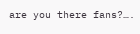are you there fans?….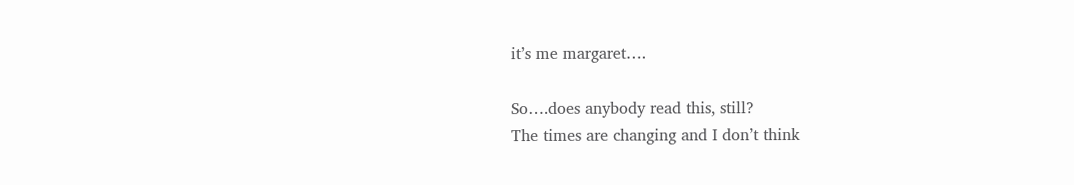it’s me margaret….

So….does anybody read this, still?
The times are changing and I don’t think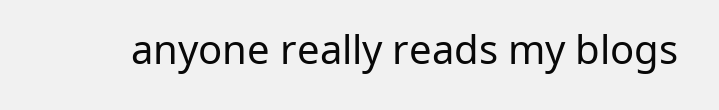anyone really reads my blogs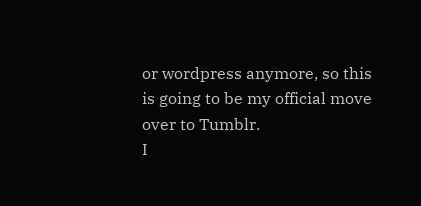or wordpress anymore, so this is going to be my official move over to Tumblr.
I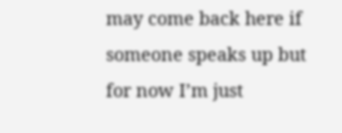may come back here if someone speaks up but for now I’m just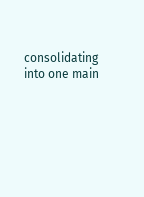consolidating into one main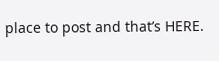place to post and that’s HERE.